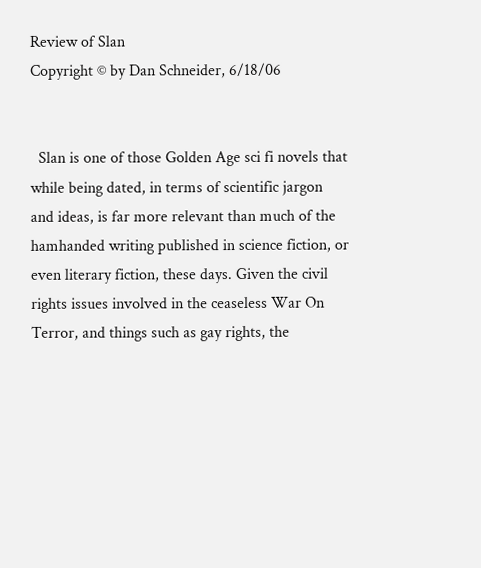Review of Slan
Copyright © by Dan Schneider, 6/18/06


  Slan is one of those Golden Age sci fi novels that while being dated, in terms of scientific jargon and ideas, is far more relevant than much of the hamhanded writing published in science fiction, or even literary fiction, these days. Given the civil rights issues involved in the ceaseless War On Terror, and things such as gay rights, the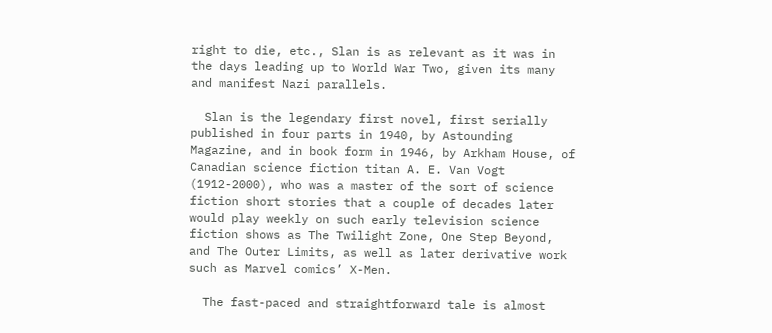right to die, etc., Slan is as relevant as it was in the days leading up to World War Two, given its many and manifest Nazi parallels.

  Slan is the legendary first novel, first serially published in four parts in 1940, by Astounding Magazine, and in book form in 1946, by Arkham House, of Canadian science fiction titan A. E. Van Vogt (1912-2000), who was a master of the sort of science fiction short stories that a couple of decades later would play weekly on such early television science fiction shows as The Twilight Zone, One Step Beyond, and The Outer Limits, as well as later derivative work such as Marvel comics’ X-Men.

  The fast-paced and straightforward tale is almost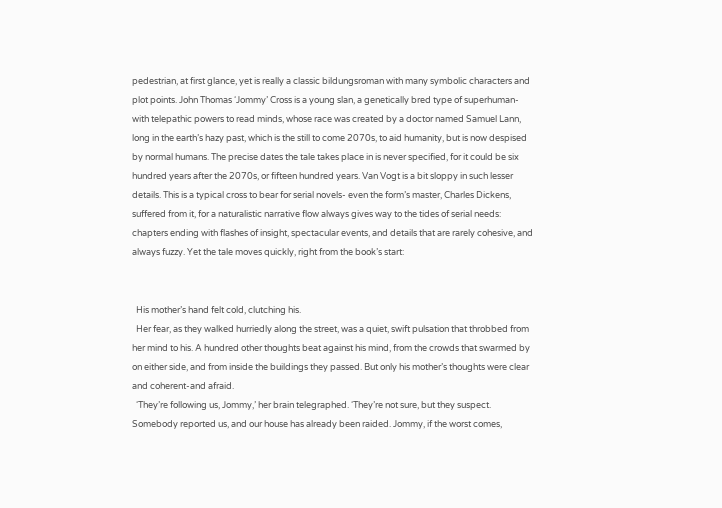pedestrian, at first glance, yet is really a classic bildungsroman with many symbolic characters and plot points. John Thomas ‘Jommy’ Cross is a young slan, a genetically bred type of superhuman- with telepathic powers to read minds, whose race was created by a doctor named Samuel Lann, long in the earth’s hazy past, which is the still to come 2070s, to aid humanity, but is now despised by normal humans. The precise dates the tale takes place in is never specified, for it could be six hundred years after the 2070s, or fifteen hundred years. Van Vogt is a bit sloppy in such lesser details. This is a typical cross to bear for serial novels- even the form’s master, Charles Dickens, suffered from it, for a naturalistic narrative flow always gives way to the tides of serial needs: chapters ending with flashes of insight, spectacular events, and details that are rarely cohesive, and always fuzzy. Yet the tale moves quickly, right from the book’s start:


  His mother’s hand felt cold, clutching his.
  Her fear, as they walked hurriedly along the street, was a quiet, swift pulsation that throbbed from her mind to his. A hundred other thoughts beat against his mind, from the crowds that swarmed by on either side, and from inside the buildings they passed. But only his mother’s thoughts were clear and coherent-and afraid.
  ‘They’re following us, Jommy,’ her brain telegraphed. ‘They’re not sure, but they suspect. Somebody reported us, and our house has already been raided. Jommy, if the worst comes,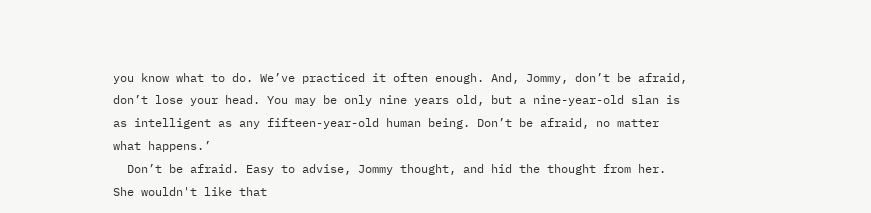you know what to do. We’ve practiced it often enough. And, Jommy, don’t be afraid, don’t lose your head. You may be only nine years old, but a nine-year-old slan is as intelligent as any fifteen-year-old human being. Don’t be afraid, no matter what happens.’
  Don’t be afraid. Easy to advise, Jommy thought, and hid the thought from her. She wouldn't like that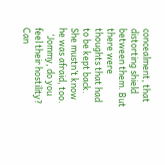concealment, that distorting shield between them. But there were thoughts that had to be kept back. She mustn’t know he was afraid, too.
   ‘Jommy, do you feel their hostility? Can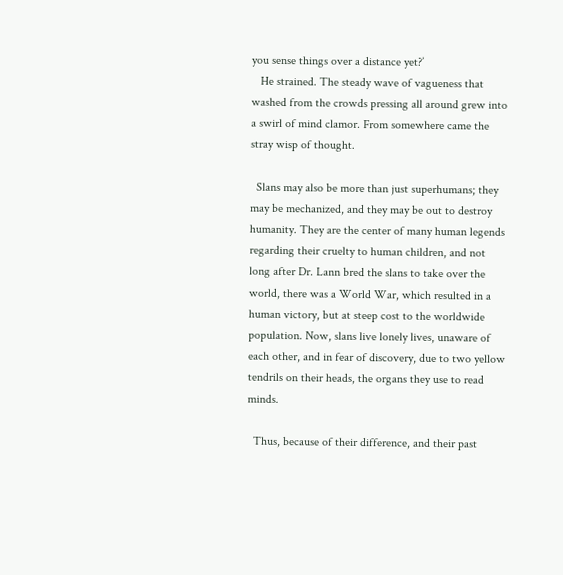you sense things over a distance yet?’
   He strained. The steady wave of vagueness that washed from the crowds pressing all around grew into a swirl of mind clamor. From somewhere came the stray wisp of thought.

  Slans may also be more than just superhumans; they may be mechanized, and they may be out to destroy humanity. They are the center of many human legends regarding their cruelty to human children, and not long after Dr. Lann bred the slans to take over the world, there was a World War, which resulted in a human victory, but at steep cost to the worldwide population. Now, slans live lonely lives, unaware of each other, and in fear of discovery, due to two yellow tendrils on their heads, the organs they use to read minds.

  Thus, because of their difference, and their past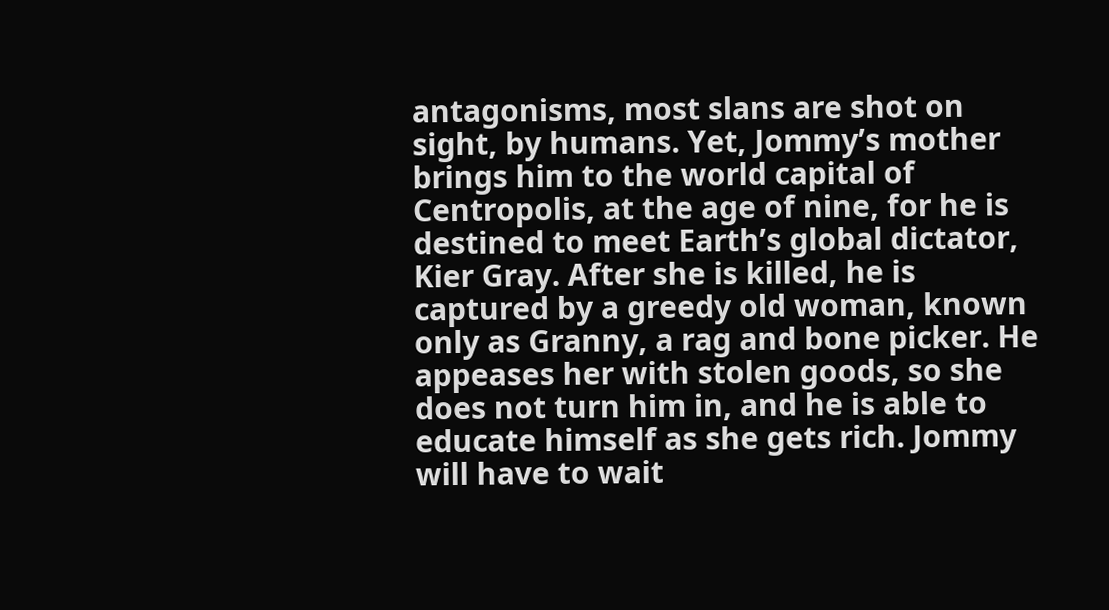antagonisms, most slans are shot on sight, by humans. Yet, Jommy’s mother brings him to the world capital of Centropolis, at the age of nine, for he is destined to meet Earth’s global dictator, Kier Gray. After she is killed, he is captured by a greedy old woman, known only as Granny, a rag and bone picker. He appeases her with stolen goods, so she does not turn him in, and he is able to educate himself as she gets rich. Jommy will have to wait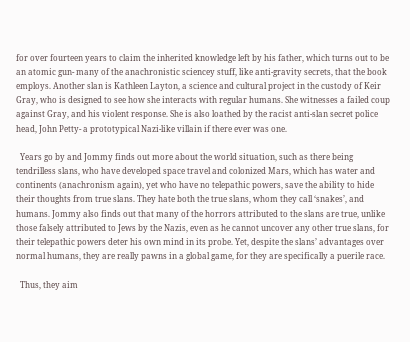for over fourteen years to claim the inherited knowledge left by his father, which turns out to be an atomic gun- many of the anachronistic sciencey stuff, like anti-gravity secrets, that the book employs. Another slan is Kathleen Layton, a science and cultural project in the custody of Keir Gray, who is designed to see how she interacts with regular humans. She witnesses a failed coup against Gray, and his violent response. She is also loathed by the racist anti-slan secret police head, John Petty- a prototypical Nazi-like villain if there ever was one.

  Years go by and Jommy finds out more about the world situation, such as there being tendrilless slans, who have developed space travel and colonized Mars, which has water and continents (anachronism again), yet who have no telepathic powers, save the ability to hide their thoughts from true slans. They hate both the true slans, whom they call ‘snakes’, and humans. Jommy also finds out that many of the horrors attributed to the slans are true, unlike those falsely attributed to Jews by the Nazis, even as he cannot uncover any other true slans, for their telepathic powers deter his own mind in its probe. Yet, despite the slans’ advantages over normal humans, they are really pawns in a global game, for they are specifically a puerile race.

  Thus, they aim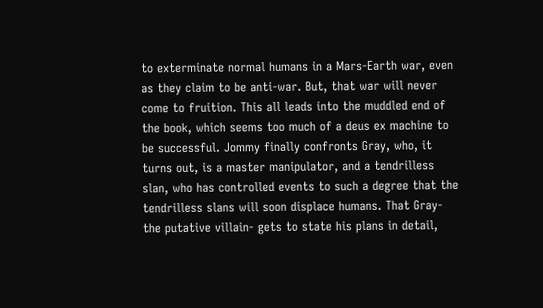to exterminate normal humans in a Mars-Earth war, even as they claim to be anti-war. But, that war will never come to fruition. This all leads into the muddled end of the book, which seems too much of a deus ex machine to be successful. Jommy finally confronts Gray, who, it turns out, is a master manipulator, and a tendrilless slan, who has controlled events to such a degree that the tendrilless slans will soon displace humans. That Gray- the putative villain- gets to state his plans in detail,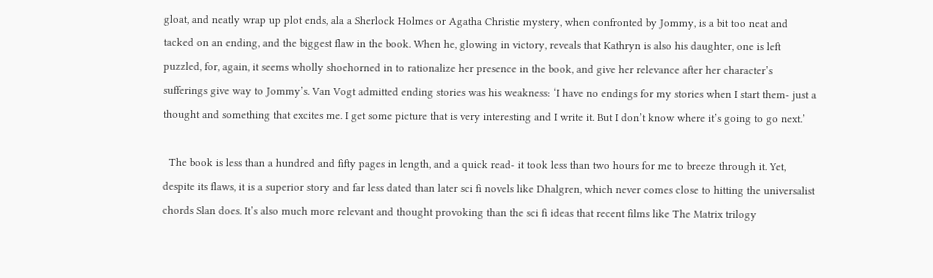gloat, and neatly wrap up plot ends, ala a Sherlock Holmes or Agatha Christie mystery, when confronted by Jommy, is a bit too neat and tacked on an ending, and the biggest flaw in the book. When he, glowing in victory, reveals that Kathryn is also his daughter, one is left puzzled, for, again, it seems wholly shoehorned in to rationalize her presence in the book, and give her relevance after her character’s sufferings give way to Jommy’s. Van Vogt admitted ending stories was his weakness: ‘I have no endings for my stories when I start them- just a thought and something that excites me. I get some picture that is very interesting and I write it. But I don’t know where it’s going to go next.’

  The book is less than a hundred and fifty pages in length, and a quick read- it took less than two hours for me to breeze through it. Yet, despite its flaws, it is a superior story and far less dated than later sci fi novels like Dhalgren, which never comes close to hitting the universalist chords Slan does. It’s also much more relevant and thought provoking than the sci fi ideas that recent films like The Matrix trilogy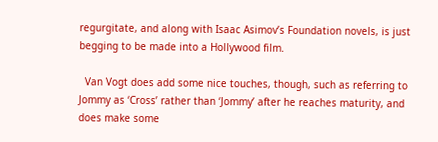regurgitate, and along with Isaac Asimov’s Foundation novels, is just begging to be made into a Hollywood film.

  Van Vogt does add some nice touches, though, such as referring to Jommy as ‘Cross’ rather than ‘Jommy’ after he reaches maturity, and does make some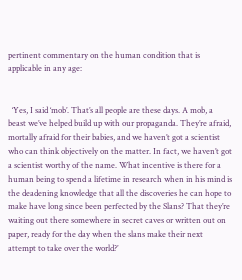pertinent commentary on the human condition that is applicable in any age:


  ‘Yes, I said ‘mob’. That’s all people are these days. A mob, a beast we’ve helped build up with our propaganda. They’re afraid, mortally afraid for their babies, and we haven’t got a scientist who can think objectively on the matter. In fact, we haven’t got a scientist worthy of the name. What incentive is there for a human being to spend a lifetime in research when in his mind is the deadening knowledge that all the discoveries he can hope to make have long since been perfected by the Slans? That they’re waiting out there somewhere in secret caves or written out on paper, ready for the day when the slans make their next attempt to take over the world?’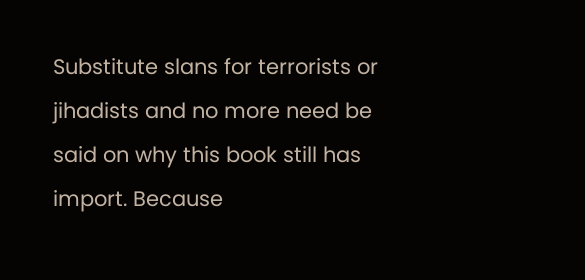Substitute slans for terrorists or jihadists and no more need be said on why this book still has import. Because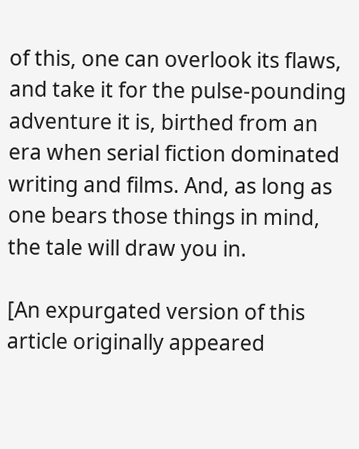of this, one can overlook its flaws, and take it for the pulse-pounding adventure it is, birthed from an era when serial fiction dominated writing and films. And, as long as one bears those things in mind, the tale will draw you in.

[An expurgated version of this article originally appeared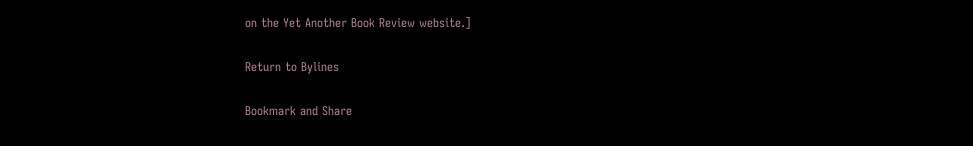on the Yet Another Book Review website.]

Return to Bylines

Bookmark and Share